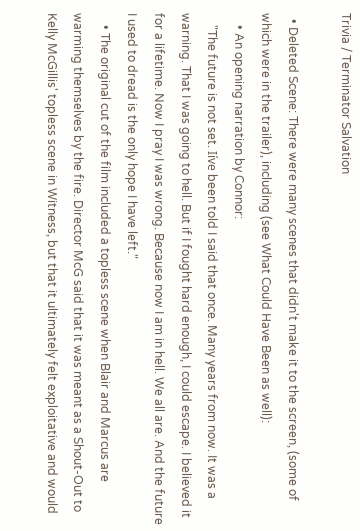Trivia / Terminator Salvation

  • Deleted Scene: There were many scenes that didn't make it to the screen, (some of which were in the trailer), including (see What Could Have Been as well):
    • An opening narration by Connor:
    "The future is not set. Iíve been told I said that once. Many years from now. It was a warning. That I was going to hell. But if I fought hard enough, I could escape. I believed it for a lifetime. Now I pray I was wrong. Because now I am in hell. We all are. And the future I used to dread is the only hope I have left."
    • The original cut of the film included a topless scene when Blair and Marcus are warming themselves by the fire. Director McG said that it was meant as a Shout-Out to Kelly McGillis' topless scene in Witness, but that it ultimately felt exploitative and would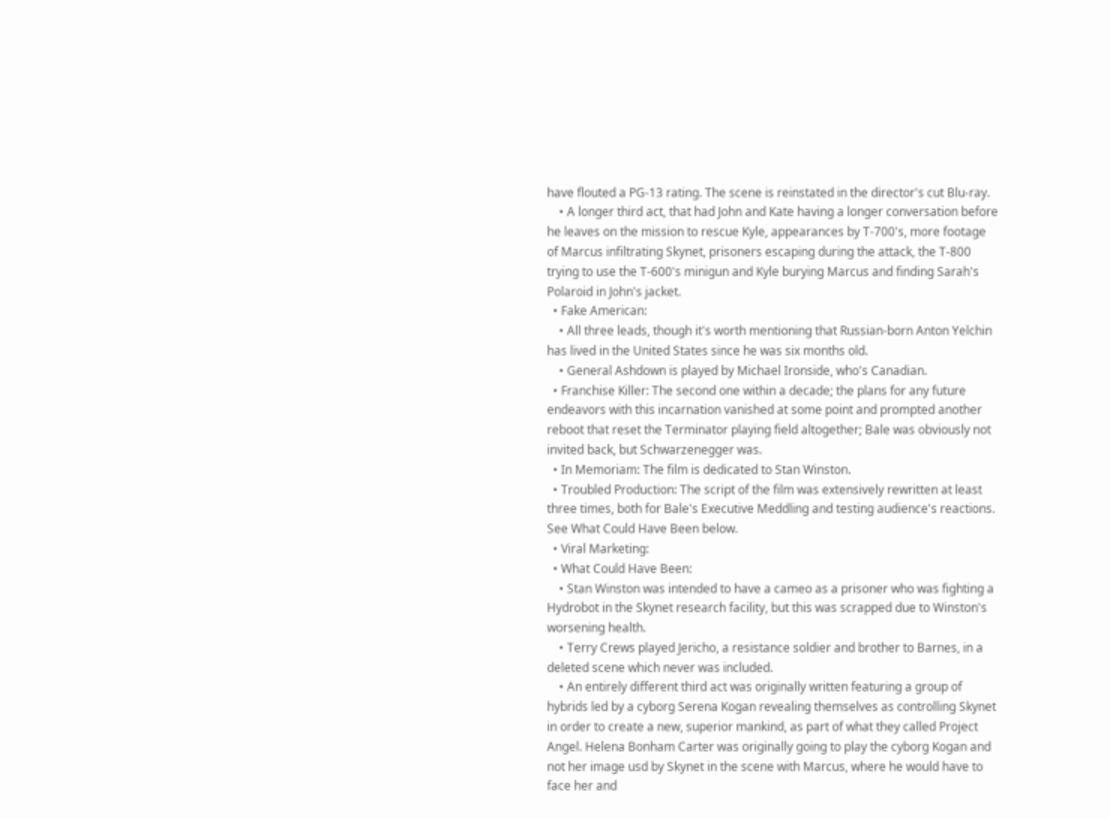have flouted a PG-13 rating. The scene is reinstated in the director's cut Blu-ray.
    • A longer third act, that had John and Kate having a longer conversation before he leaves on the mission to rescue Kyle, appearances by T-700's, more footage of Marcus infiltrating Skynet, prisoners escaping during the attack, the T-800 trying to use the T-600's minigun and Kyle burying Marcus and finding Sarah's Polaroid in John's jacket.
  • Fake American:
    • All three leads, though it's worth mentioning that Russian-born Anton Yelchin has lived in the United States since he was six months old.
    • General Ashdown is played by Michael Ironside, who's Canadian.
  • Franchise Killer: The second one within a decade; the plans for any future endeavors with this incarnation vanished at some point and prompted another reboot that reset the Terminator playing field altogether; Bale was obviously not invited back, but Schwarzenegger was.
  • In Memoriam: The film is dedicated to Stan Winston.
  • Troubled Production: The script of the film was extensively rewritten at least three times, both for Bale's Executive Meddling and testing audience's reactions. See What Could Have Been below.
  • Viral Marketing:
  • What Could Have Been:
    • Stan Winston was intended to have a cameo as a prisoner who was fighting a Hydrobot in the Skynet research facility, but this was scrapped due to Winston's worsening health.
    • Terry Crews played Jericho, a resistance soldier and brother to Barnes, in a deleted scene which never was included.
    • An entirely different third act was originally written featuring a group of hybrids led by a cyborg Serena Kogan revealing themselves as controlling Skynet in order to create a new, superior mankind, as part of what they called Project Angel. Helena Bonham Carter was originally going to play the cyborg Kogan and not her image usd by Skynet in the scene with Marcus, where he would have to face her and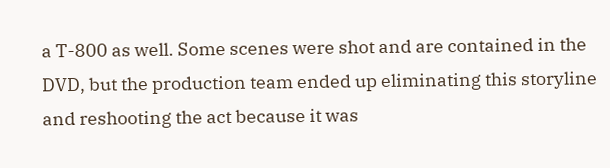a T-800 as well. Some scenes were shot and are contained in the DVD, but the production team ended up eliminating this storyline and reshooting the act because it was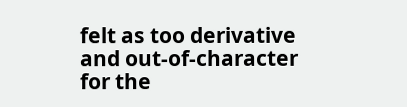felt as too derivative and out-of-character for the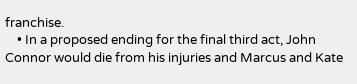franchise.
    • In a proposed ending for the final third act, John Connor would die from his injuries and Marcus and Kate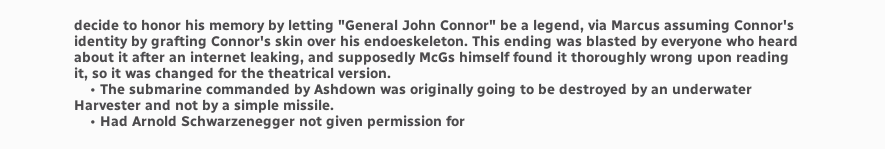decide to honor his memory by letting "General John Connor" be a legend, via Marcus assuming Connor's identity by grafting Connor's skin over his endoeskeleton. This ending was blasted by everyone who heard about it after an internet leaking, and supposedly McGs himself found it thoroughly wrong upon reading it, so it was changed for the theatrical version.
    • The submarine commanded by Ashdown was originally going to be destroyed by an underwater Harvester and not by a simple missile.
    • Had Arnold Schwarzenegger not given permission for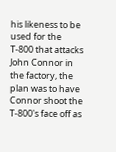his likeness to be used for the T-800 that attacks John Connor in the factory, the plan was to have Connor shoot the T-800's face off as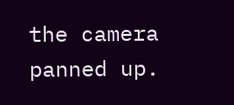the camera panned up.